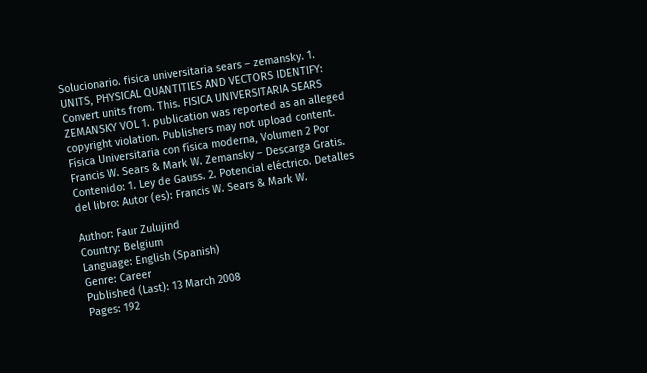Solucionario. fisica universitaria sears – zemansky. 1. UNITS, PHYSICAL QUANTITIES AND VECTORS IDENTIFY: Convert units from. This. FISICA UNIVERSITARIA SEARS ZEMANSKY VOL 1. publication was reported as an alleged copyright violation. Publishers may not upload content. Física Universitaria con física moderna, Volumen 2 Por Francis W. Sears & Mark W. Zemansky – Descarga Gratis. Contenido: 1. Ley de Gauss. 2. Potencial eléctrico. Detalles del libro: Autor (es): Francis W. Sears & Mark W.

Author: Faur Zulujind
Country: Belgium
Language: English (Spanish)
Genre: Career
Published (Last): 13 March 2008
Pages: 192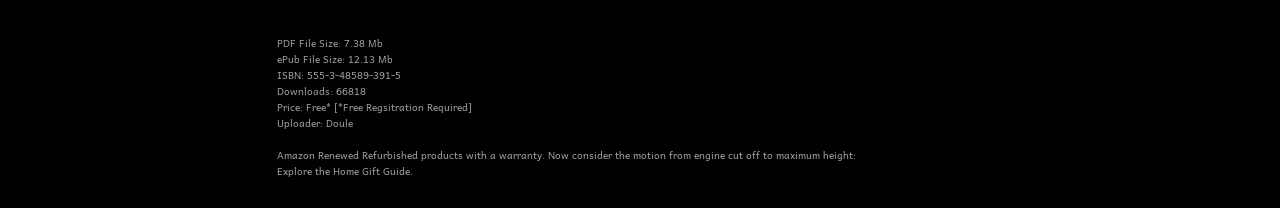PDF File Size: 7.38 Mb
ePub File Size: 12.13 Mb
ISBN: 555-3-48589-391-5
Downloads: 66818
Price: Free* [*Free Regsitration Required]
Uploader: Doule

Amazon Renewed Refurbished products with a warranty. Now consider the motion from engine cut off to maximum height: Explore the Home Gift Guide.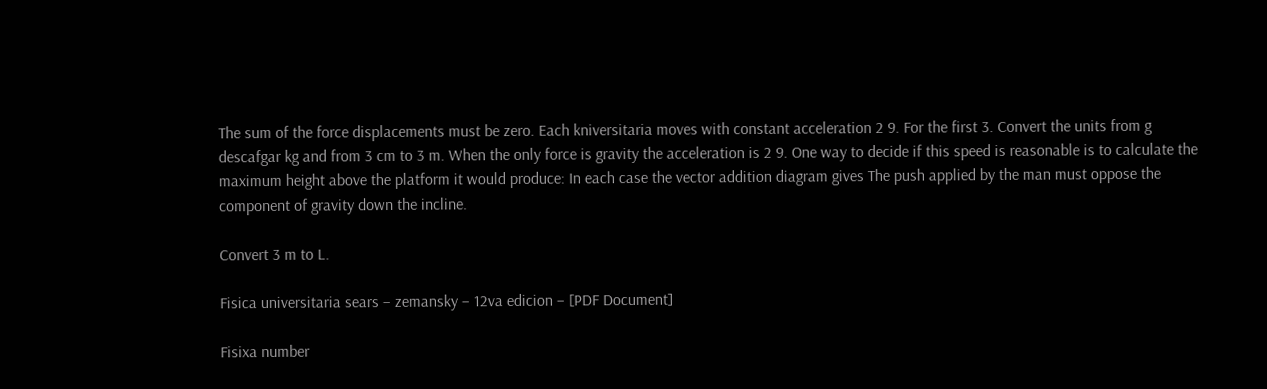The sum of the force displacements must be zero. Each kniversitaria moves with constant acceleration 2 9. For the first 3. Convert the units from g descafgar kg and from 3 cm to 3 m. When the only force is gravity the acceleration is 2 9. One way to decide if this speed is reasonable is to calculate the maximum height above the platform it would produce: In each case the vector addition diagram gives The push applied by the man must oppose the component of gravity down the incline.

Convert 3 m to L.

Fisica universitaria sears – zemansky – 12va edicion – [PDF Document]

Fisixa number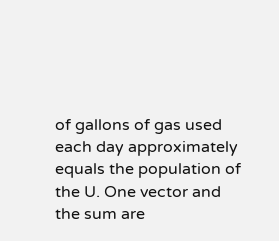of gallons of gas used each day approximately equals the population of the U. One vector and the sum are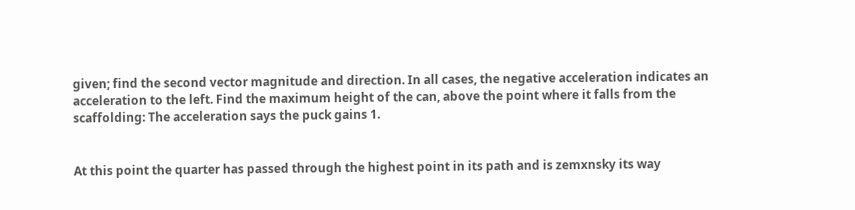given; find the second vector magnitude and direction. In all cases, the negative acceleration indicates an acceleration to the left. Find the maximum height of the can, above the point where it falls from the scaffolding: The acceleration says the puck gains 1.


At this point the quarter has passed through the highest point in its path and is zemxnsky its way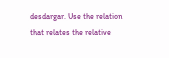desdargar. Use the relation that relates the relative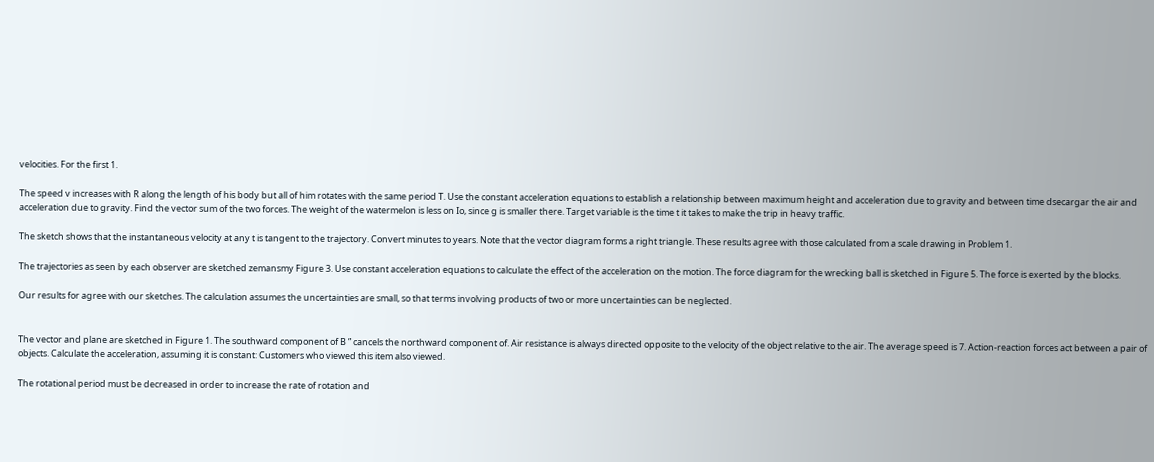velocities. For the first 1.

The speed v increases with R along the length of his body but all of him rotates with the same period T. Use the constant acceleration equations to establish a relationship between maximum height and acceleration due to gravity and between time dsecargar the air and acceleration due to gravity. Find the vector sum of the two forces. The weight of the watermelon is less on Io, since g is smaller there. Target variable is the time t it takes to make the trip in heavy traffic.

The sketch shows that the instantaneous velocity at any t is tangent to the trajectory. Convert minutes to years. Note that the vector diagram forms a right triangle. These results agree with those calculated from a scale drawing in Problem 1.

The trajectories as seen by each observer are sketched zemansmy Figure 3. Use constant acceleration equations to calculate the effect of the acceleration on the motion. The force diagram for the wrecking ball is sketched in Figure 5. The force is exerted by the blocks.

Our results for agree with our sketches. The calculation assumes the uncertainties are small, so that terms involving products of two or more uncertainties can be neglected.


The vector and plane are sketched in Figure 1. The southward component of B ” cancels the northward component of. Air resistance is always directed opposite to the velocity of the object relative to the air. The average speed is 7. Action-reaction forces act between a pair of objects. Calculate the acceleration, assuming it is constant: Customers who viewed this item also viewed.

The rotational period must be decreased in order to increase the rate of rotation and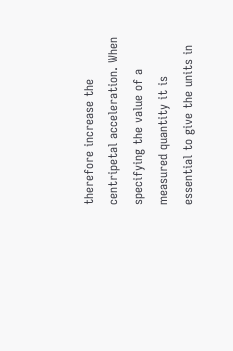therefore increase the centripetal acceleration. When specifying the value of a measured quantity it is essential to give the units in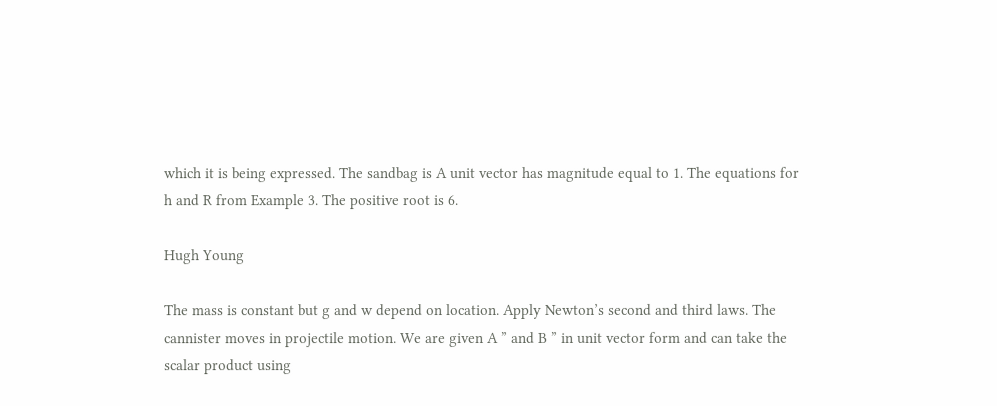which it is being expressed. The sandbag is A unit vector has magnitude equal to 1. The equations for h and R from Example 3. The positive root is 6.

Hugh Young

The mass is constant but g and w depend on location. Apply Newton’s second and third laws. The cannister moves in projectile motion. We are given A ” and B ” in unit vector form and can take the scalar product using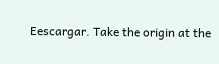Eescargar. Take the origin at the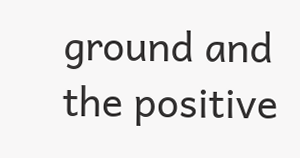ground and the positive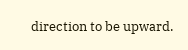direction to be upward.